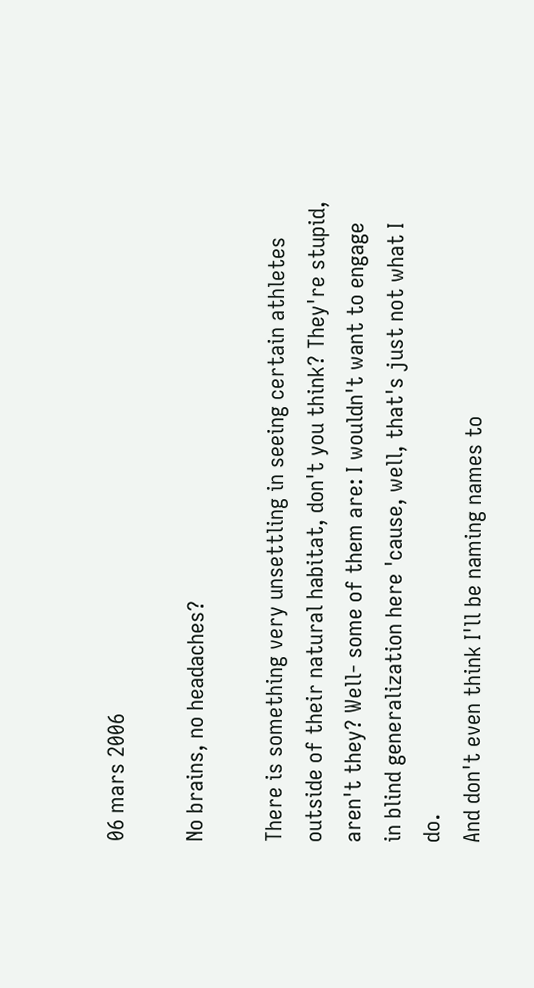06 mars 2006

No brains, no headaches?

There is something very unsettling in seeing certain athletes outside of their natural habitat, don't you think? They're stupid, aren't they? Well- some of them are: I wouldn't want to engage in blind generalization here 'cause, well, that's just not what I do.
And don't even think I'll be naming names to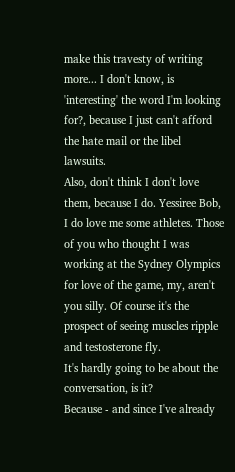make this travesty of writing more... I don't know, is 'interesting' the word I'm looking for?, because I just can't afford the hate mail or the libel lawsuits.
Also, don't think I don't love them, because I do. Yessiree Bob, I do love me some athletes. Those of you who thought I was working at the Sydney Olympics for love of the game, my, aren't you silly. Of course it's the prospect of seeing muscles ripple and testosterone fly.
It's hardly going to be about the conversation, is it?
Because - and since I've already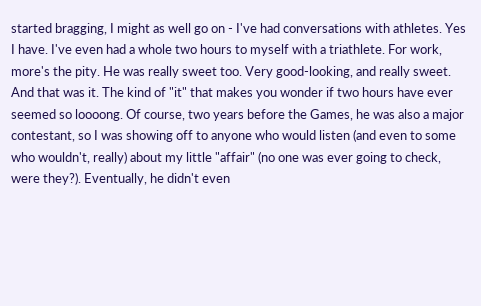started bragging, I might as well go on - I've had conversations with athletes. Yes I have. I've even had a whole two hours to myself with a triathlete. For work, more's the pity. He was really sweet too. Very good-looking, and really sweet. And that was it. The kind of "it" that makes you wonder if two hours have ever seemed so loooong. Of course, two years before the Games, he was also a major contestant, so I was showing off to anyone who would listen (and even to some who wouldn't, really) about my little "affair" (no one was ever going to check, were they?). Eventually, he didn't even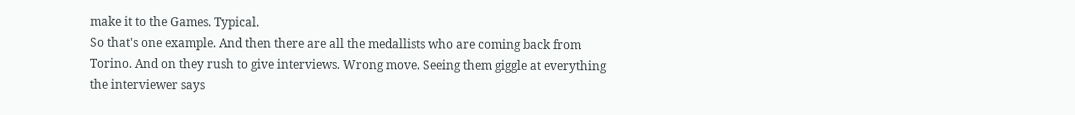make it to the Games. Typical.
So that's one example. And then there are all the medallists who are coming back from Torino. And on they rush to give interviews. Wrong move. Seeing them giggle at everything the interviewer says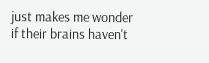just makes me wonder if their brains haven't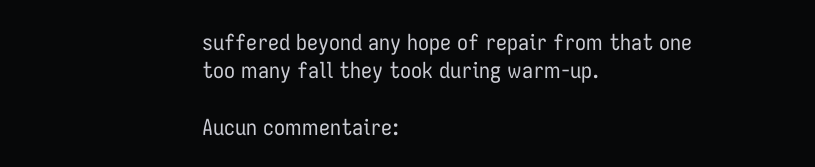suffered beyond any hope of repair from that one too many fall they took during warm-up.

Aucun commentaire: